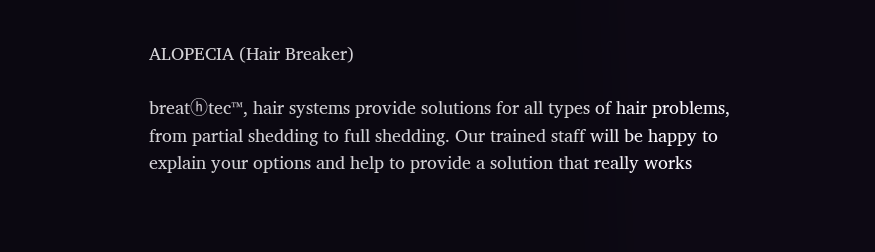ALOPECIA (Hair Breaker)

breatⓗtec™, hair systems provide solutions for all types of hair problems, from partial shedding to full shedding. Our trained staff will be happy to explain your options and help to provide a solution that really works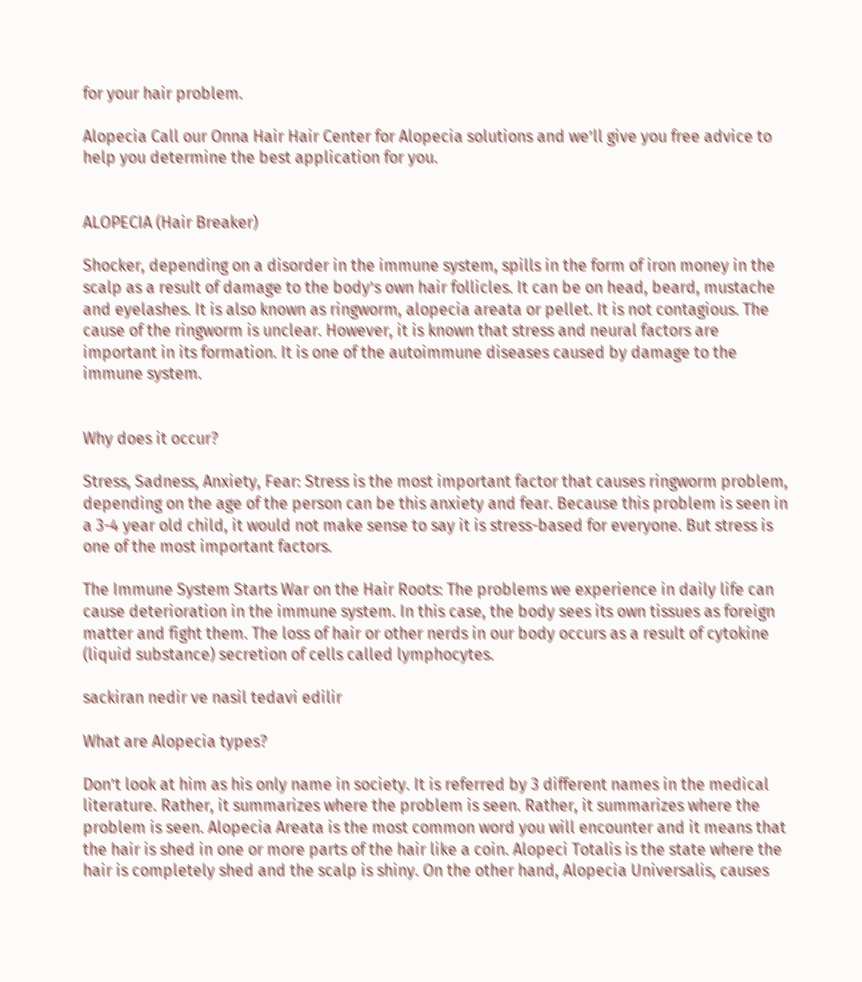for your hair problem.

Alopecia Call our Onna Hair Hair Center for Alopecia solutions and we’ll give you free advice to help you determine the best application for you.


ALOPECIA (Hair Breaker)

Shocker, depending on a disorder in the immune system, spills in the form of iron money in the scalp as a result of damage to the body’s own hair follicles. It can be on head, beard, mustache and eyelashes. It is also known as ringworm, alopecia areata or pellet. It is not contagious. The cause of the ringworm is unclear. However, it is known that stress and neural factors are important in its formation. It is one of the autoimmune diseases caused by damage to the immune system.


Why does it occur?

Stress, Sadness, Anxiety, Fear: Stress is the most important factor that causes ringworm problem, depending on the age of the person can be this anxiety and fear. Because this problem is seen in a 3-4 year old child, it would not make sense to say it is stress-based for everyone. But stress is one of the most important factors.

The Immune System Starts War on the Hair Roots: The problems we experience in daily life can cause deterioration in the immune system. In this case, the body sees its own tissues as foreign matter and fight them. The loss of hair or other nerds in our body occurs as a result of cytokine (liquid substance) secretion of cells called lymphocytes.

sackiran nedir ve nasil tedavi edilir

What are Alopecia types?

Don’t look at him as his only name in society. It is referred by 3 different names in the medical literature. Rather, it summarizes where the problem is seen. Rather, it summarizes where the problem is seen. Alopecia Areata is the most common word you will encounter and it means that the hair is shed in one or more parts of the hair like a coin. Alopeci Totalis is the state where the hair is completely shed and the scalp is shiny. On the other hand, Alopecia Universalis, causes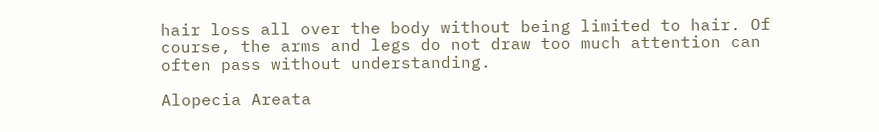hair loss all over the body without being limited to hair. Of course, the arms and legs do not draw too much attention can often pass without understanding.

Alopecia Areata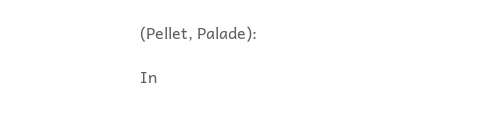(Pellet, Palade):

In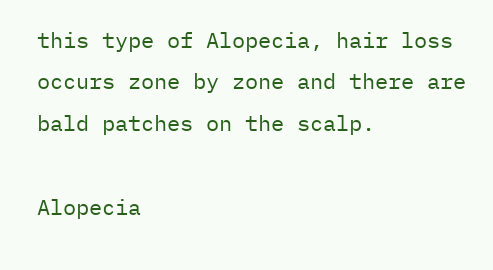this type of Alopecia, hair loss occurs zone by zone and there are bald patches on the scalp.

Alopecia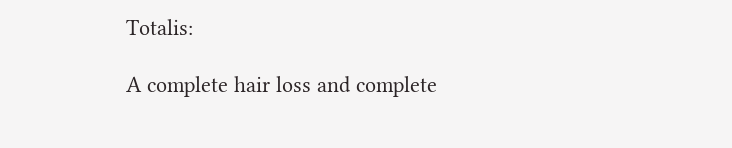Totalis:

A complete hair loss and complete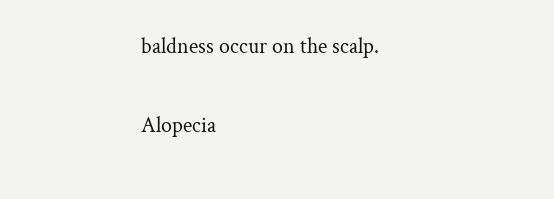baldness occur on the scalp.

Alopecia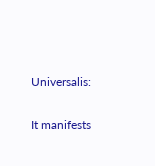Universalis:

It manifests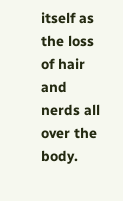itself as the loss of hair and nerds all over the body.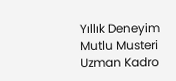Yıllık Deneyim
Mutlu Musteri
Uzman Kadro